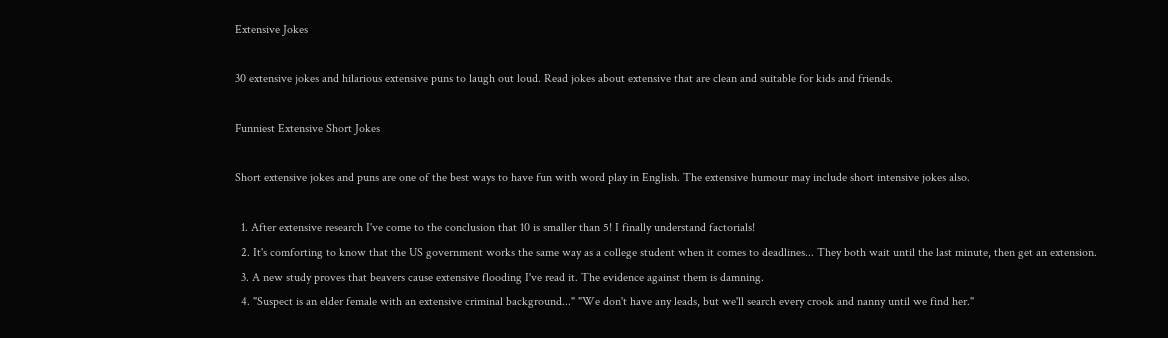Extensive Jokes

30 extensive jokes and hilarious extensive puns to laugh out loud. Read jokes about extensive that are clean and suitable for kids and friends.

Funniest Extensive Short Jokes

Short extensive jokes and puns are one of the best ways to have fun with word play in English. The extensive humour may include short intensive jokes also.

  1. After extensive research I've come to the conclusion that 10 is smaller than 5! I finally understand factorials!
  2. It's comforting to know that the US government works the same way as a college student when it comes to deadlines... They both wait until the last minute, then get an extension.
  3. A new study proves that beavers cause extensive flooding I've read it. The evidence against them is damning.
  4. "Suspect is an elder female with an extensive criminal background..." "We don't have any leads, but we'll search every crook and nanny until we find her."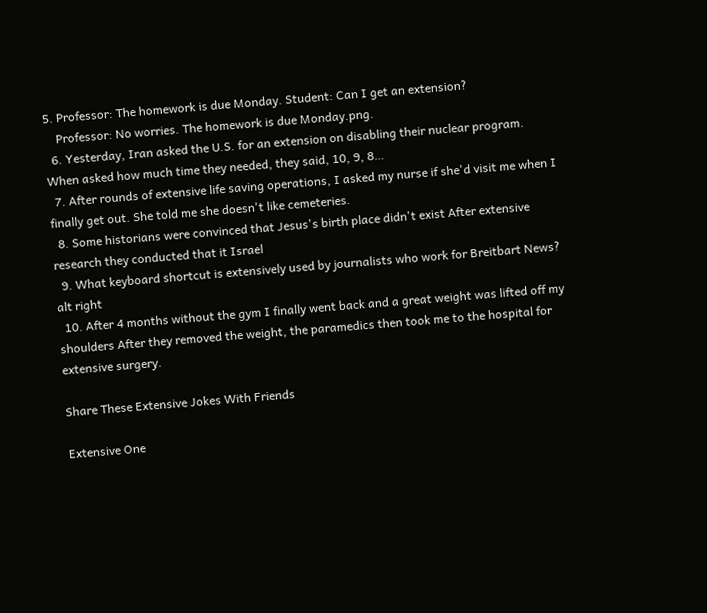5. Professor: The homework is due Monday. Student: Can I get an extension?
    Professor: No worries. The homework is due Monday.png.
  6. Yesterday, Iran asked the U.S. for an extension on disabling their nuclear program. When asked how much time they needed, they said, 10, 9, 8…
  7. After rounds of extensive life saving operations, I asked my nurse if she'd visit me when I finally get out. She told me she doesn't like cemeteries.
  8. Some historians were convinced that Jesus's birth place didn't exist After extensive research they conducted that it Israel
  9. What keyboard shortcut is extensively used by journalists who work for Breitbart News? alt right
  10. After 4 months without the gym I finally went back and a great weight was lifted off my shoulders After they removed the weight, the paramedics then took me to the hospital for extensive surgery.

Share These Extensive Jokes With Friends

Extensive One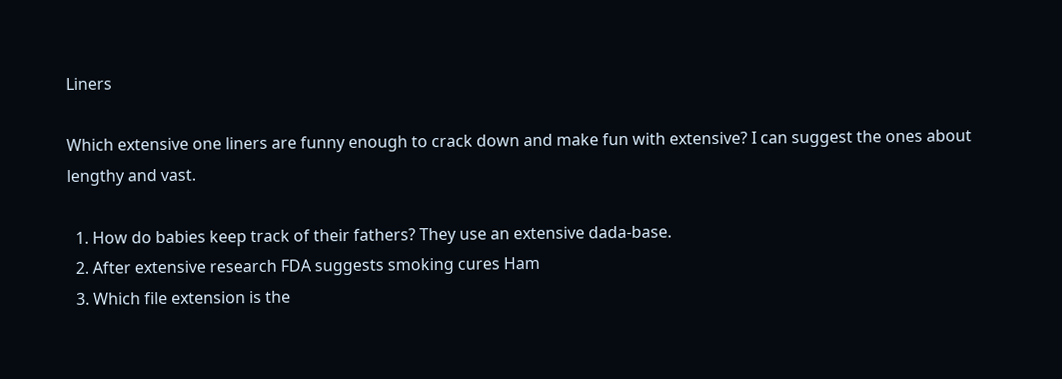Liners

Which extensive one liners are funny enough to crack down and make fun with extensive? I can suggest the ones about lengthy and vast.

  1. How do babies keep track of their fathers? They use an extensive dada-base.
  2. After extensive research FDA suggests smoking cures Ham
  3. Which file extension is the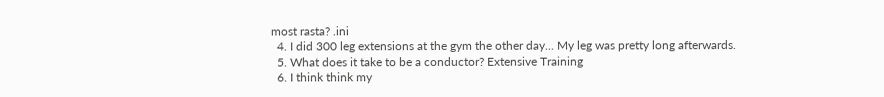most rasta? .ini
  4. I did 300 leg extensions at the gym the other day... My leg was pretty long afterwards.
  5. What does it take to be a conductor? Extensive Training
  6. I think think my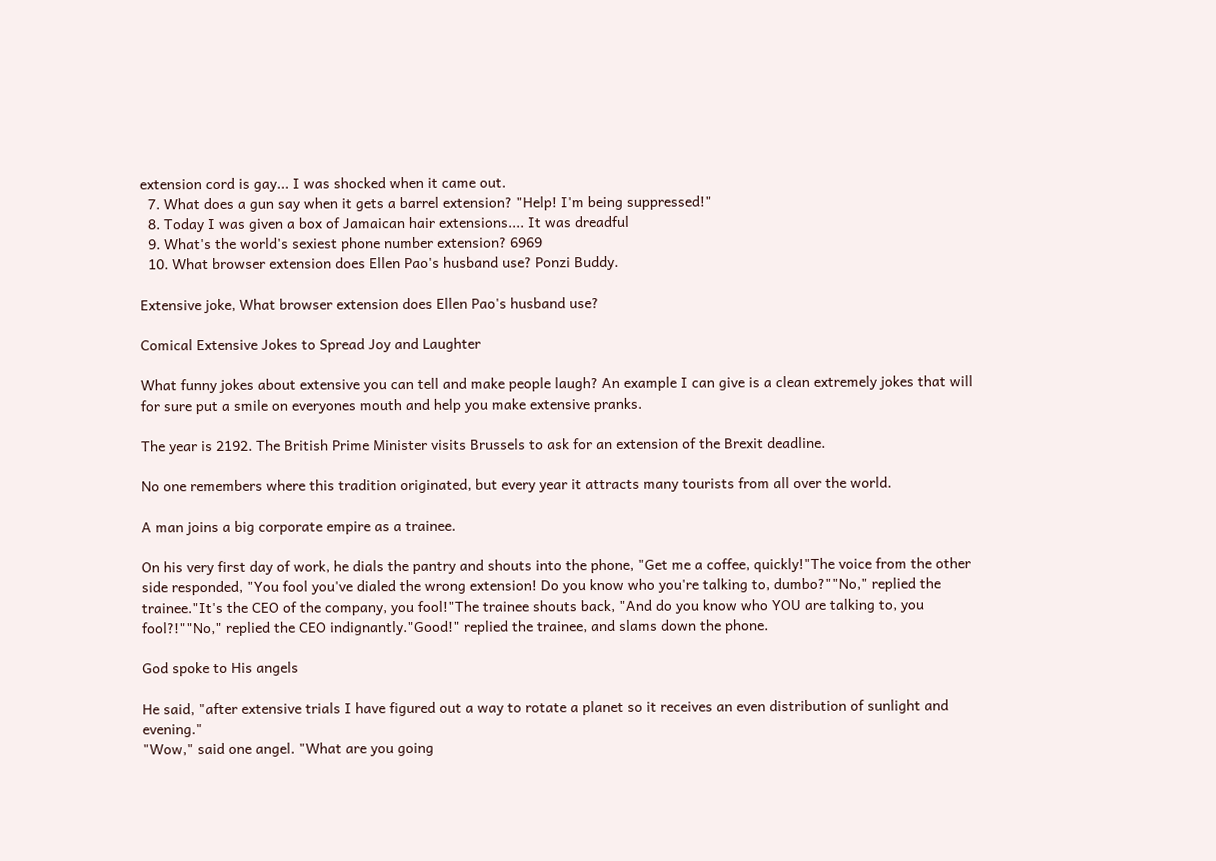extension cord is gay... I was shocked when it came out.
  7. What does a gun say when it gets a barrel extension? "Help! I'm being suppressed!"
  8. Today I was given a box of Jamaican hair extensions.... It was dreadful
  9. What's the world's sexiest phone number extension? 6969
  10. What browser extension does Ellen Pao's husband use? Ponzi Buddy.

Extensive joke, What browser extension does Ellen Pao's husband use?

Comical Extensive Jokes to Spread Joy and Laughter

What funny jokes about extensive you can tell and make people laugh? An example I can give is a clean extremely jokes that will for sure put a smile on everyones mouth and help you make extensive pranks.

The year is 2192. The British Prime Minister visits Brussels to ask for an extension of the Brexit deadline.

No one remembers where this tradition originated, but every year it attracts many tourists from all over the world.

A man joins a big corporate empire as a trainee.

On his very first day of work, he dials the pantry and shouts into the phone, "Get me a coffee, quickly!"The voice from the other side responded, "You fool you've dialed the wrong extension! Do you know who you're talking to, dumbo?""No," replied the trainee."It's the CEO of the company, you fool!"The trainee shouts back, "And do you know who YOU are talking to, you fool?!""No," replied the CEO indignantly."Good!" replied the trainee, and slams down the phone.

God spoke to His angels

He said, "after extensive trials I have figured out a way to rotate a planet so it receives an even distribution of sunlight and evening."
"Wow," said one angel. "What are you going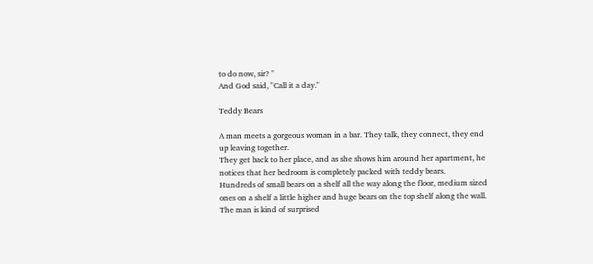to do now, sir? "
And God said, "Call it a day."

Teddy Bears

A man meets a gorgeous woman in a bar. They talk, they connect, they end up leaving together.
They get back to her place, and as she shows him around her apartment, he notices that her bedroom is completely packed with teddy bears.
Hundreds of small bears on a shelf all the way along the floor, medium sized ones on a shelf a little higher and huge bears on the top shelf along the wall.
The man is kind of surprised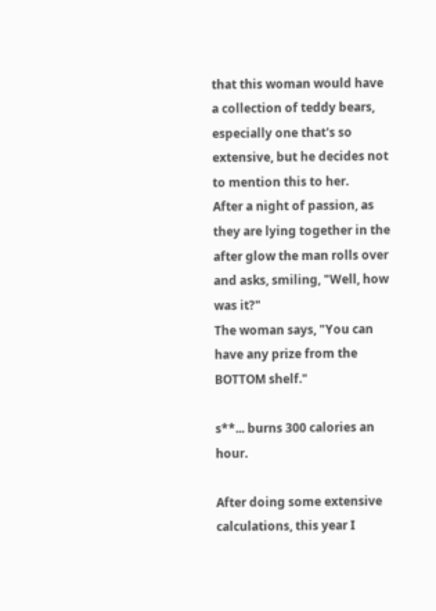that this woman would have a collection of teddy bears, especially one that's so extensive, but he decides not to mention this to her.
After a night of passion, as they are lying together in the after glow the man rolls over and asks, smiling, "Well, how was it?"
The woman says, "You can have any prize from the BOTTOM shelf."

s**... burns 300 calories an hour.

After doing some extensive calculations, this year I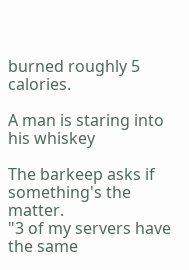burned roughly 5 calories.

A man is staring into his whiskey

The barkeep asks if something's the matter.
"3 of my servers have the same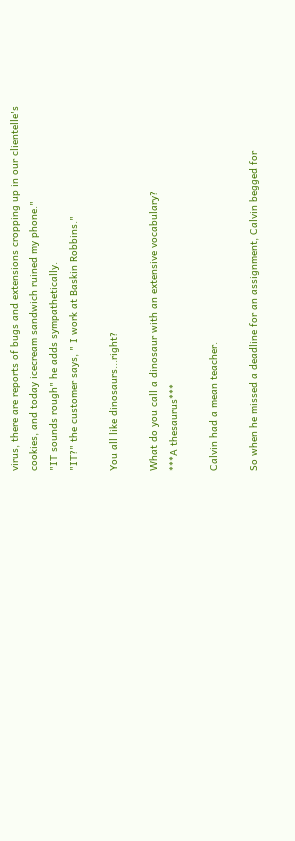virus, there are reports of bugs and extensions cropping up in our clientelle's cookies, and today icecream sandwich ruined my phone."
"IT sounds rough" he adds sympathetically.
"IT?" the customer says, " I work at Baskin Robbins."

You all like dinosaurs...right?

What do you call a dinosaur with an extensive vocabulary?
***A thesaurus***

Calvin had a mean teacher.

So when he missed a deadline for an assignment, Calvin begged for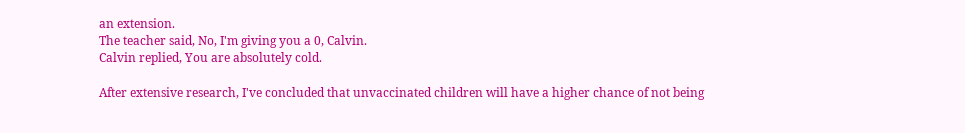an extension.
The teacher said, No, I'm giving you a 0, Calvin.
Calvin replied, You are absolutely cold.

After extensive research, I've concluded that unvaccinated children will have a higher chance of not being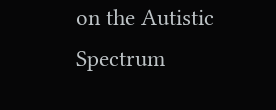on the Autistic Spectrum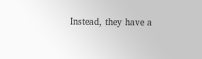Instead, they have a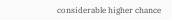considerable higher chance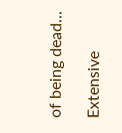of being dead...

Extensive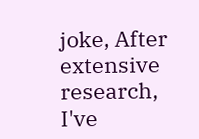joke, After extensive research, I've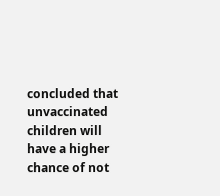concluded that unvaccinated children will have a higher chance of not